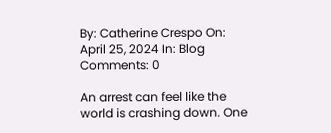By: Catherine Crespo On: April 25, 2024 In: Blog Comments: 0

An arrest can feel like the world is crashing down. One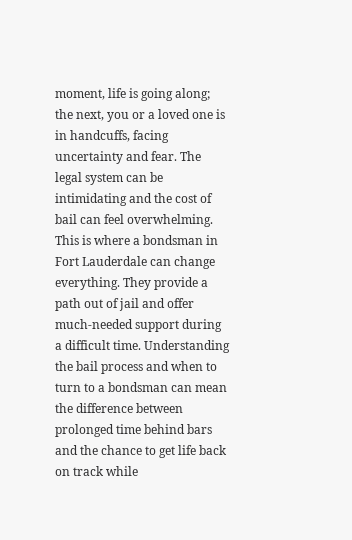moment, life is going along; the next, you or a loved one is in handcuffs, facing uncertainty and fear. The legal system can be intimidating and the cost of bail can feel overwhelming. This is where a bondsman in Fort Lauderdale can change everything. They provide a path out of jail and offer much-needed support during a difficult time. Understanding the bail process and when to turn to a bondsman can mean the difference between prolonged time behind bars and the chance to get life back on track while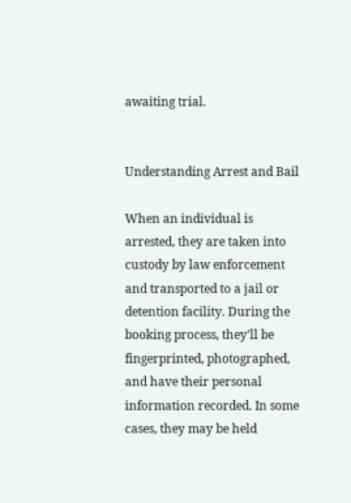awaiting trial.


Understanding Arrest and Bail

When an individual is arrested, they are taken into custody by law enforcement and transported to a jail or detention facility. During the booking process, they’ll be fingerprinted, photographed, and have their personal information recorded. In some cases, they may be held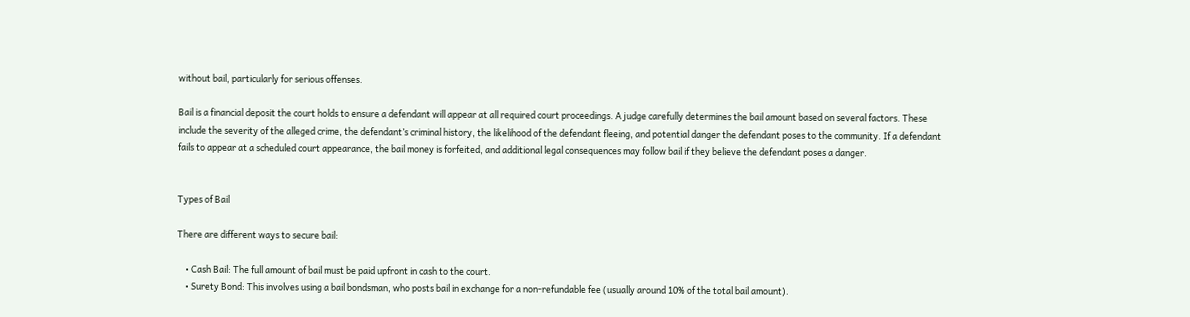without bail, particularly for serious offenses.

Bail is a financial deposit the court holds to ensure a defendant will appear at all required court proceedings. A judge carefully determines the bail amount based on several factors. These include the severity of the alleged crime, the defendant’s criminal history, the likelihood of the defendant fleeing, and potential danger the defendant poses to the community. If a defendant fails to appear at a scheduled court appearance, the bail money is forfeited, and additional legal consequences may follow bail if they believe the defendant poses a danger.


Types of Bail

There are different ways to secure bail:

    • Cash Bail: The full amount of bail must be paid upfront in cash to the court.
    • Surety Bond: This involves using a bail bondsman, who posts bail in exchange for a non-refundable fee (usually around 10% of the total bail amount).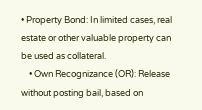• Property Bond: In limited cases, real estate or other valuable property can be used as collateral.
    • Own Recognizance (OR): Release without posting bail, based on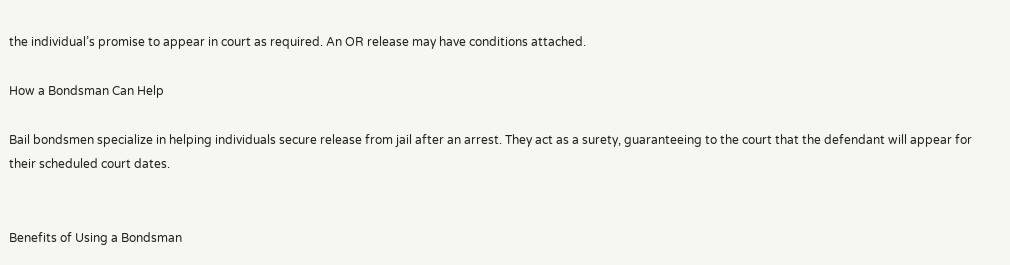the individual’s promise to appear in court as required. An OR release may have conditions attached.

How a Bondsman Can Help

Bail bondsmen specialize in helping individuals secure release from jail after an arrest. They act as a surety, guaranteeing to the court that the defendant will appear for their scheduled court dates.


Benefits of Using a Bondsman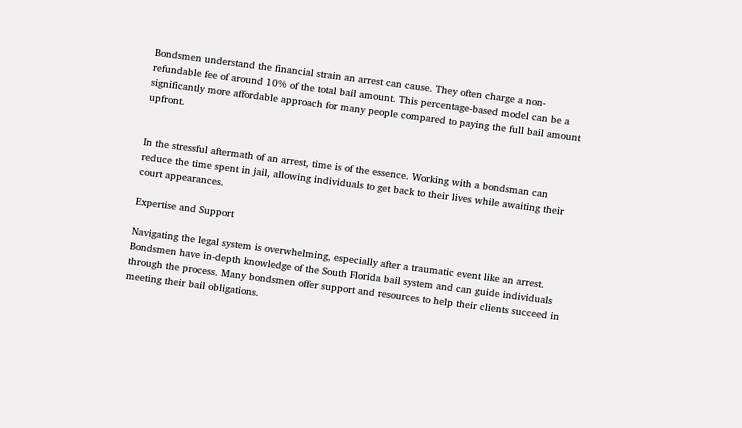Bondsmen understand the financial strain an arrest can cause. They often charge a non-refundable fee of around 10% of the total bail amount. This percentage-based model can be a significantly more affordable approach for many people compared to paying the full bail amount upfront.


In the stressful aftermath of an arrest, time is of the essence. Working with a bondsman can reduce the time spent in jail, allowing individuals to get back to their lives while awaiting their court appearances.

Expertise and Support

Navigating the legal system is overwhelming, especially after a traumatic event like an arrest. Bondsmen have in-depth knowledge of the South Florida bail system and can guide individuals through the process. Many bondsmen offer support and resources to help their clients succeed in meeting their bail obligations.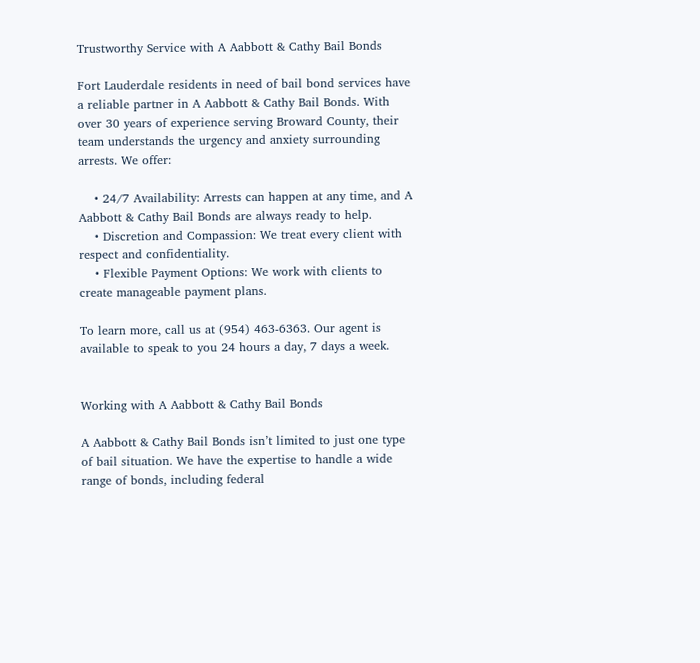Trustworthy Service with A Aabbott & Cathy Bail Bonds

Fort Lauderdale residents in need of bail bond services have a reliable partner in A Aabbott & Cathy Bail Bonds. With over 30 years of experience serving Broward County, their team understands the urgency and anxiety surrounding arrests. We offer:

    • 24/7 Availability: Arrests can happen at any time, and A Aabbott & Cathy Bail Bonds are always ready to help.
    • Discretion and Compassion: We treat every client with respect and confidentiality.
    • Flexible Payment Options: We work with clients to create manageable payment plans.

To learn more, call us at (954) 463-6363. Our agent is available to speak to you 24 hours a day, 7 days a week.


Working with A Aabbott & Cathy Bail Bonds

A Aabbott & Cathy Bail Bonds isn’t limited to just one type of bail situation. We have the expertise to handle a wide range of bonds, including federal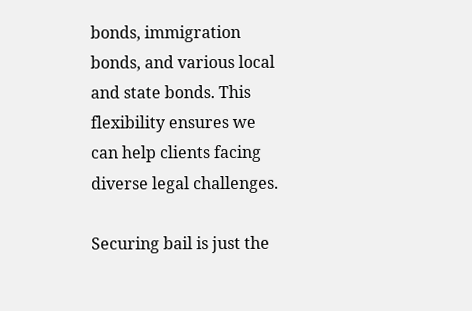bonds, immigration bonds, and various local and state bonds. This flexibility ensures we can help clients facing diverse legal challenges.

Securing bail is just the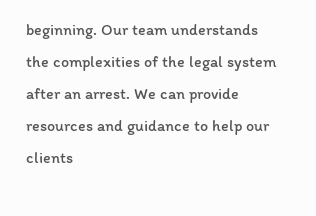beginning. Our team understands the complexities of the legal system after an arrest. We can provide resources and guidance to help our clients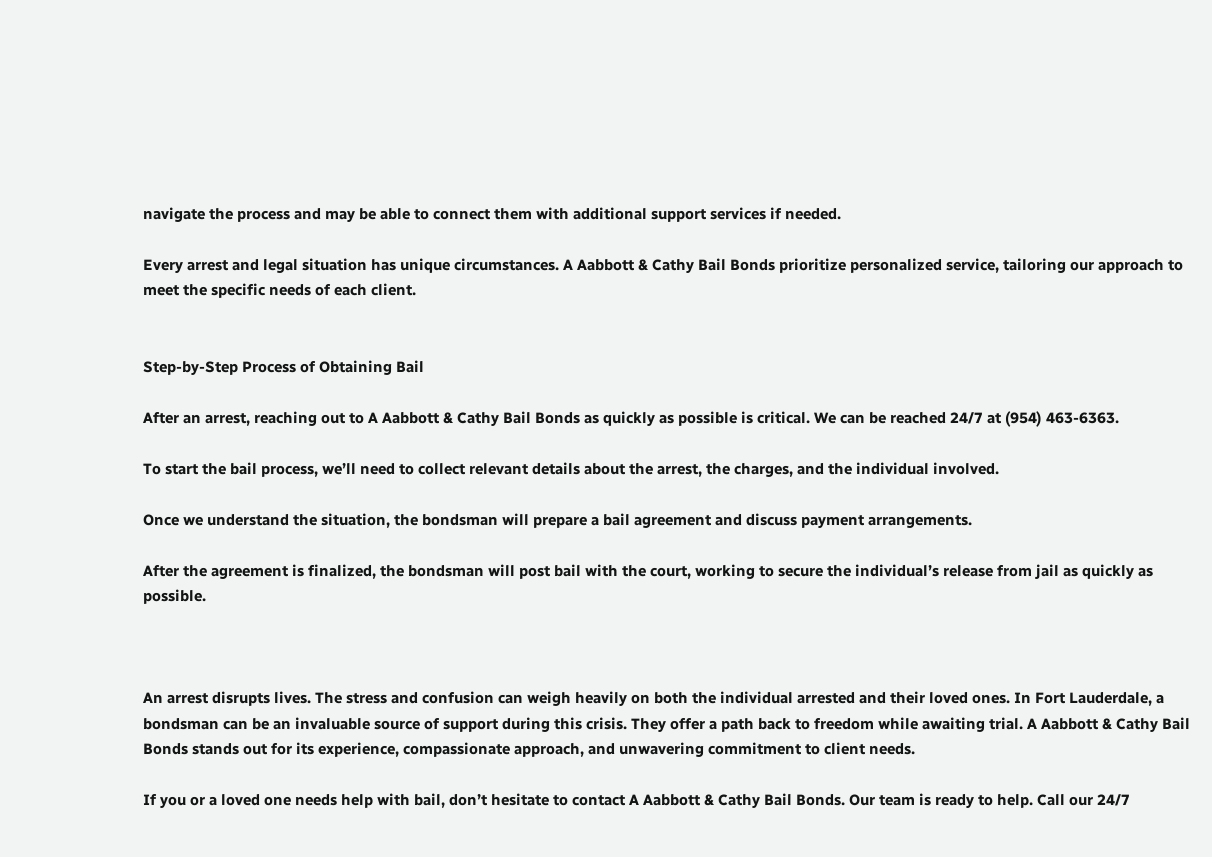navigate the process and may be able to connect them with additional support services if needed.

Every arrest and legal situation has unique circumstances. A Aabbott & Cathy Bail Bonds prioritize personalized service, tailoring our approach to meet the specific needs of each client.


Step-by-Step Process of Obtaining Bail

After an arrest, reaching out to A Aabbott & Cathy Bail Bonds as quickly as possible is critical. We can be reached 24/7 at (954) 463-6363.

To start the bail process, we’ll need to collect relevant details about the arrest, the charges, and the individual involved.

Once we understand the situation, the bondsman will prepare a bail agreement and discuss payment arrangements.

After the agreement is finalized, the bondsman will post bail with the court, working to secure the individual’s release from jail as quickly as possible.



An arrest disrupts lives. The stress and confusion can weigh heavily on both the individual arrested and their loved ones. In Fort Lauderdale, a bondsman can be an invaluable source of support during this crisis. They offer a path back to freedom while awaiting trial. A Aabbott & Cathy Bail Bonds stands out for its experience, compassionate approach, and unwavering commitment to client needs.

If you or a loved one needs help with bail, don’t hesitate to contact A Aabbott & Cathy Bail Bonds. Our team is ready to help. Call our 24/7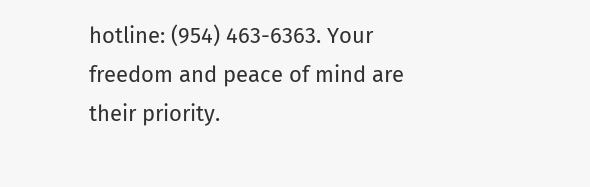hotline: (954) 463-6363. Your freedom and peace of mind are their priority.